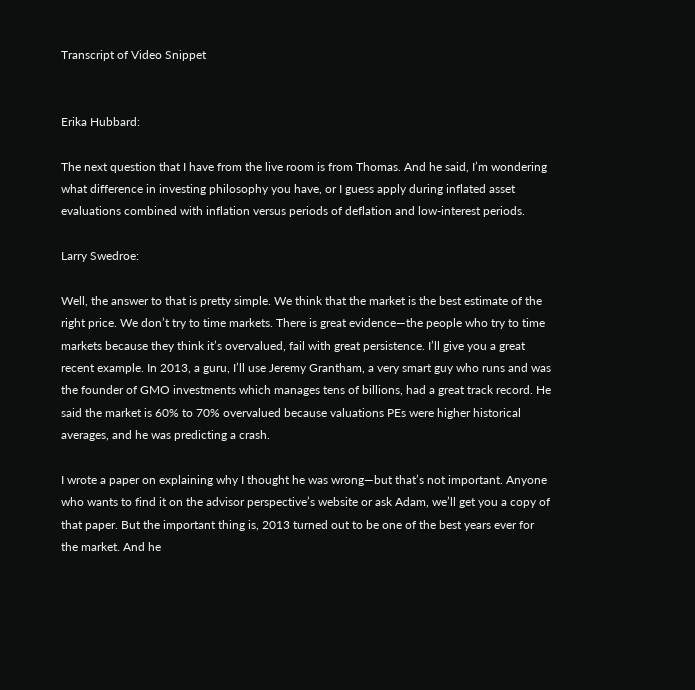Transcript of Video Snippet


Erika Hubbard:

The next question that I have from the live room is from Thomas. And he said, I’m wondering what difference in investing philosophy you have, or I guess apply during inflated asset evaluations combined with inflation versus periods of deflation and low-interest periods.

Larry Swedroe:

Well, the answer to that is pretty simple. We think that the market is the best estimate of the right price. We don’t try to time markets. There is great evidence—the people who try to time markets because they think it’s overvalued, fail with great persistence. I’ll give you a great recent example. In 2013, a guru, I’ll use Jeremy Grantham, a very smart guy who runs and was the founder of GMO investments which manages tens of billions, had a great track record. He said the market is 60% to 70% overvalued because valuations PEs were higher historical averages, and he was predicting a crash.

I wrote a paper on explaining why I thought he was wrong—but that’s not important. Anyone who wants to find it on the advisor perspective’s website or ask Adam, we’ll get you a copy of that paper. But the important thing is, 2013 turned out to be one of the best years ever for the market. And he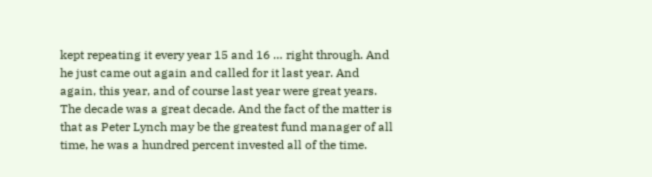kept repeating it every year 15 and 16 … right through. And he just came out again and called for it last year. And again, this year, and of course last year were great years. The decade was a great decade. And the fact of the matter is that as Peter Lynch may be the greatest fund manager of all time, he was a hundred percent invested all of the time.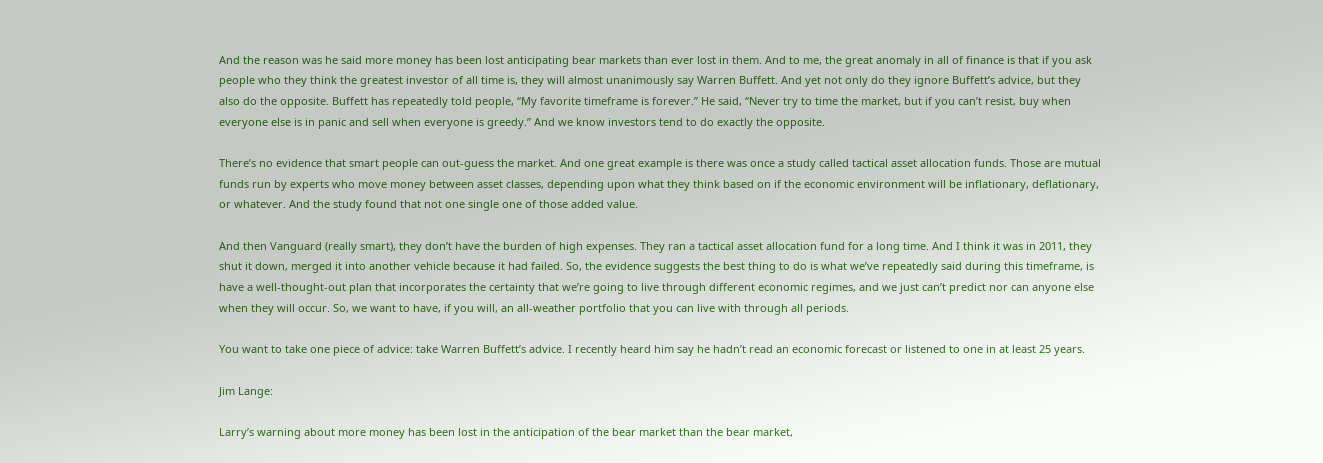And the reason was he said more money has been lost anticipating bear markets than ever lost in them. And to me, the great anomaly in all of finance is that if you ask people who they think the greatest investor of all time is, they will almost unanimously say Warren Buffett. And yet not only do they ignore Buffett’s advice, but they also do the opposite. Buffett has repeatedly told people, “My favorite timeframe is forever.” He said, “Never try to time the market, but if you can’t resist, buy when everyone else is in panic and sell when everyone is greedy.” And we know investors tend to do exactly the opposite.

There’s no evidence that smart people can out-guess the market. And one great example is there was once a study called tactical asset allocation funds. Those are mutual funds run by experts who move money between asset classes, depending upon what they think based on if the economic environment will be inflationary, deflationary, or whatever. And the study found that not one single one of those added value.

And then Vanguard (really smart), they don’t have the burden of high expenses. They ran a tactical asset allocation fund for a long time. And I think it was in 2011, they shut it down, merged it into another vehicle because it had failed. So, the evidence suggests the best thing to do is what we’ve repeatedly said during this timeframe, is have a well-thought-out plan that incorporates the certainty that we’re going to live through different economic regimes, and we just can’t predict nor can anyone else when they will occur. So, we want to have, if you will, an all-weather portfolio that you can live with through all periods.

You want to take one piece of advice: take Warren Buffett’s advice. I recently heard him say he hadn’t read an economic forecast or listened to one in at least 25 years.

Jim Lange:

Larry’s warning about more money has been lost in the anticipation of the bear market than the bear market,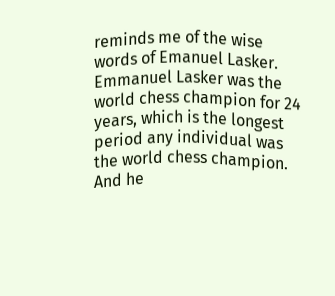reminds me of the wise words of Emanuel Lasker. Emmanuel Lasker was the world chess champion for 24 years, which is the longest period any individual was the world chess champion. And he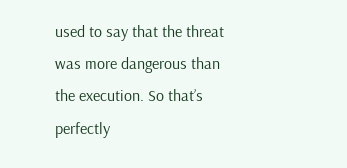used to say that the threat was more dangerous than the execution. So that’s perfectly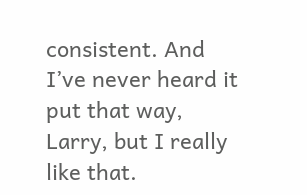consistent. And I’ve never heard it put that way, Larry, but I really like that.